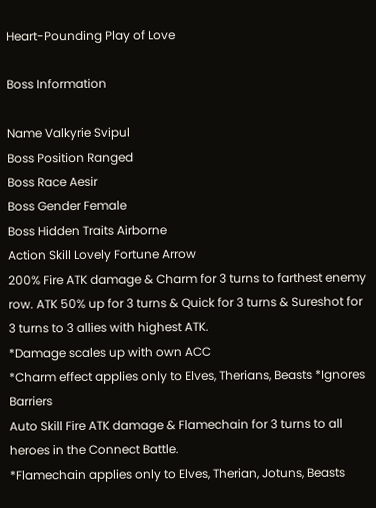Heart-Pounding Play of Love

Boss Information

Name Valkyrie Svipul
Boss Position Ranged
Boss Race Aesir
Boss Gender Female
Boss Hidden Traits Airborne
Action Skill Lovely Fortune Arrow
200% Fire ATK damage & Charm for 3 turns to farthest enemy row. ATK 50% up for 3 turns & Quick for 3 turns & Sureshot for 3 turns to 3 allies with highest ATK.
*Damage scales up with own ACC
*Charm effect applies only to Elves, Therians, Beasts *Ignores Barriers
Auto Skill Fire ATK damage & Flamechain for 3 turns to all heroes in the Connect Battle.
*Flamechain applies only to Elves, Therian, Jotuns, Beasts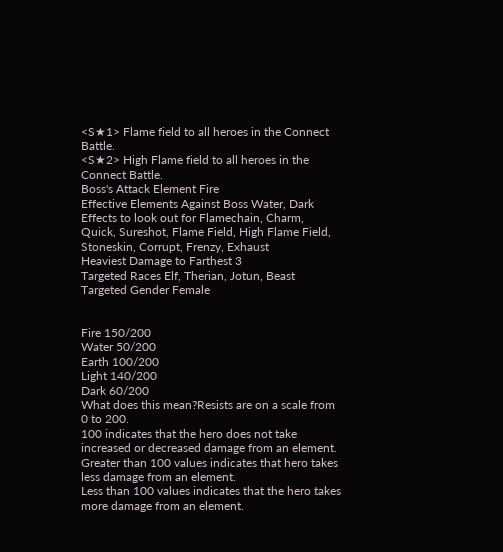<S★1> Flame field to all heroes in the Connect Battle.
<S★2> High Flame field to all heroes in the Connect Battle.
Boss's Attack Element Fire
Effective Elements Against Boss Water, Dark
Effects to look out for Flamechain, Charm, Quick, Sureshot, Flame Field, High Flame Field, Stoneskin, Corrupt, Frenzy, Exhaust
Heaviest Damage to Farthest 3
Targeted Races Elf, Therian, Jotun, Beast
Targeted Gender Female


Fire 150/200
Water 50/200
Earth 100/200
Light 140/200
Dark 60/200
What does this mean?Resists are on a scale from 0 to 200.
100 indicates that the hero does not take increased or decreased damage from an element.
Greater than 100 values indicates that hero takes less damage from an element.
Less than 100 values indicates that the hero takes more damage from an element.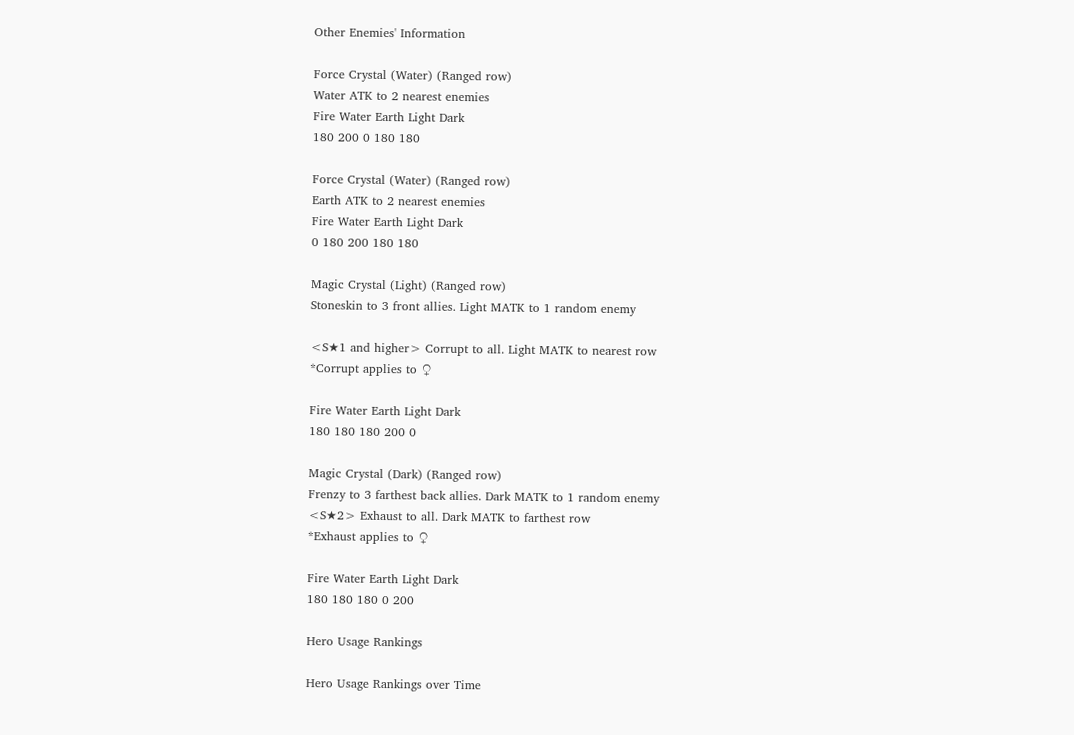Other Enemies' Information

Force Crystal (Water) (Ranged row)
Water ATK to 2 nearest enemies
Fire Water Earth Light Dark
180 200 0 180 180

Force Crystal (Water) (Ranged row)
Earth ATK to 2 nearest enemies
Fire Water Earth Light Dark
0 180 200 180 180

Magic Crystal (Light) (Ranged row)
Stoneskin to 3 front allies. Light MATK to 1 random enemy

<S★1 and higher> Corrupt to all. Light MATK to nearest row
*Corrupt applies to ♀

Fire Water Earth Light Dark
180 180 180 200 0

Magic Crystal (Dark) (Ranged row)
Frenzy to 3 farthest back allies. Dark MATK to 1 random enemy
<S★2> Exhaust to all. Dark MATK to farthest row
*Exhaust applies to ♀

Fire Water Earth Light Dark
180 180 180 0 200

Hero Usage Rankings

Hero Usage Rankings over Time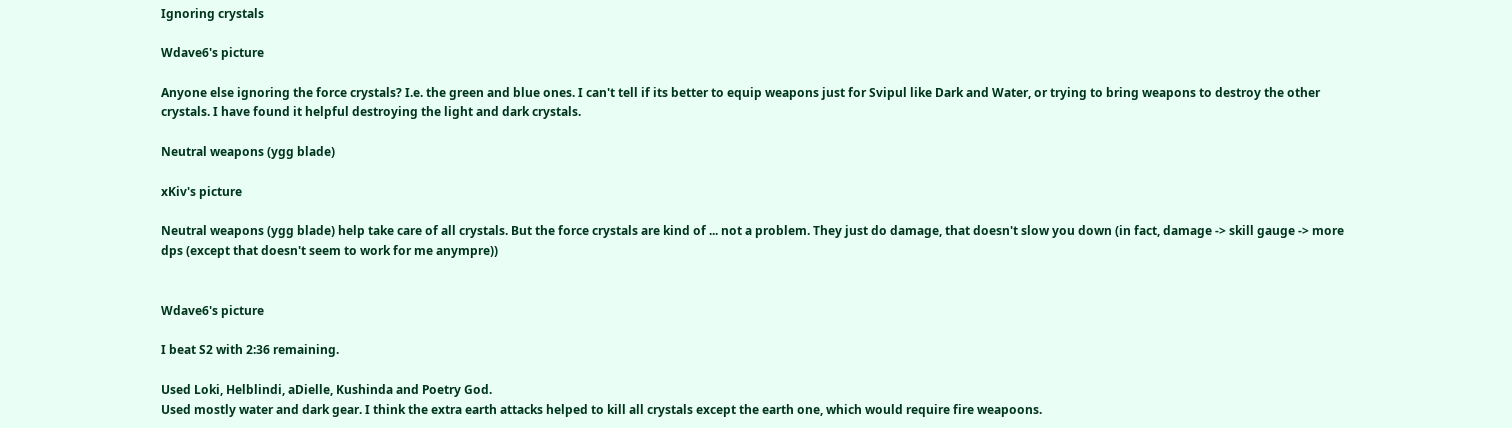Ignoring crystals

Wdave6's picture

Anyone else ignoring the force crystals? I.e. the green and blue ones. I can't tell if its better to equip weapons just for Svipul like Dark and Water, or trying to bring weapons to destroy the other crystals. I have found it helpful destroying the light and dark crystals.

Neutral weapons (ygg blade)

xKiv's picture

Neutral weapons (ygg blade) help take care of all crystals. But the force crystals are kind of ... not a problem. They just do damage, that doesn't slow you down (in fact, damage -> skill gauge -> more dps (except that doesn't seem to work for me anympre))


Wdave6's picture

I beat S2 with 2:36 remaining.

Used Loki, Helblindi, aDielle, Kushinda and Poetry God.
Used mostly water and dark gear. I think the extra earth attacks helped to kill all crystals except the earth one, which would require fire weapoons.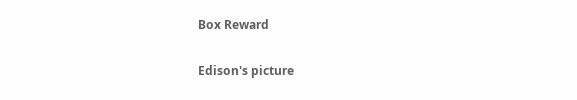Box Reward

Edison's picture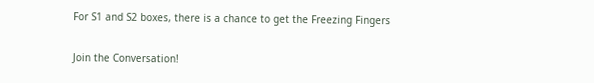For S1 and S2 boxes, there is a chance to get the Freezing Fingers

Join the Conversation!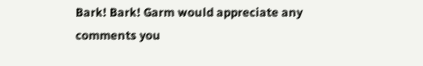Bark! Bark! Garm would appreciate any comments you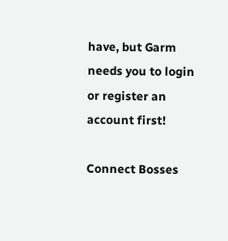have, but Garm needs you to login or register an account first!

Connect Bosses